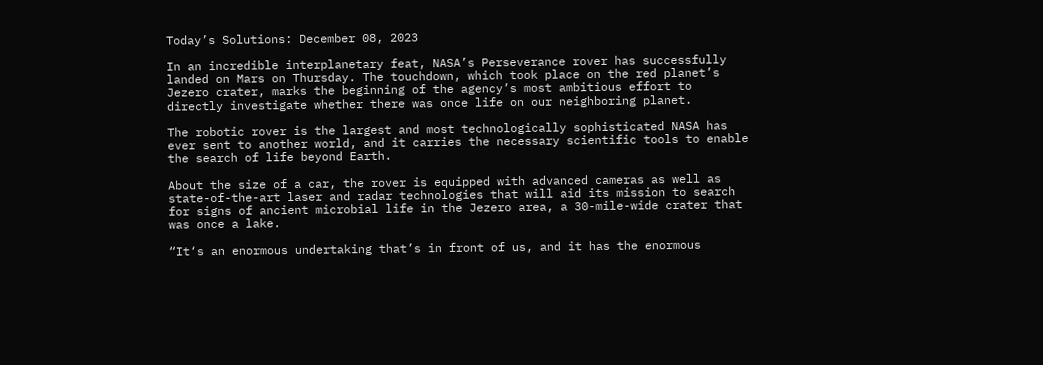Today’s Solutions: December 08, 2023

In an incredible interplanetary feat, NASA’s Perseverance rover has successfully landed on Mars on Thursday. The touchdown, which took place on the red planet’s Jezero crater, marks the beginning of the agency’s most ambitious effort to directly investigate whether there was once life on our neighboring planet.

The robotic rover is the largest and most technologically sophisticated NASA has ever sent to another world, and it carries the necessary scientific tools to enable the search of life beyond Earth.

About the size of a car, the rover is equipped with advanced cameras as well as state-of-the-art laser and radar technologies that will aid its mission to search for signs of ancient microbial life in the Jezero area, a 30-mile-wide crater that was once a lake.

“It‘s an enormous undertaking that’s in front of us, and it has the enormous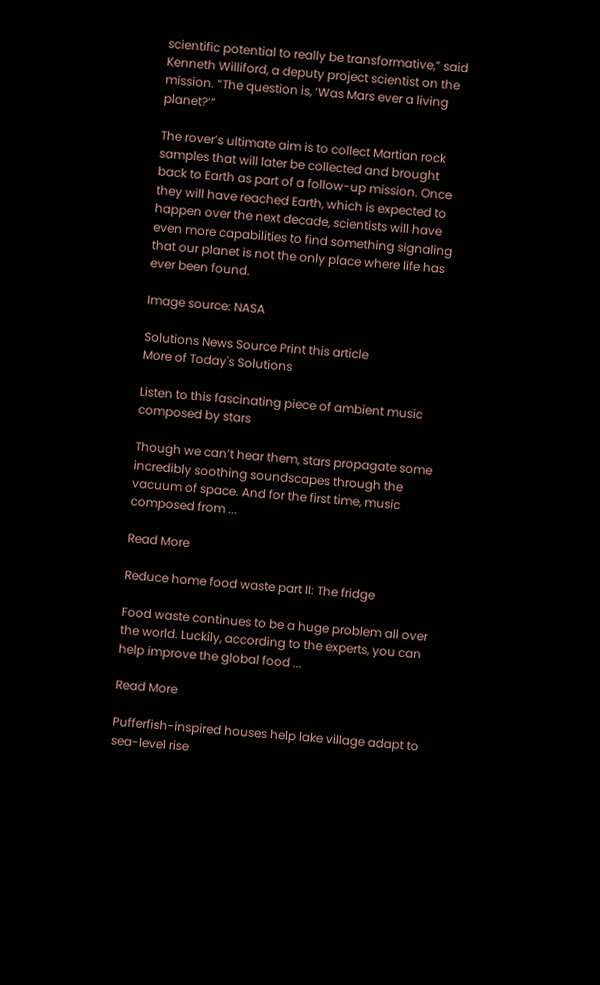scientific potential to really be transformative,” said Kenneth Williford, a deputy project scientist on the mission. “The question is, ‘Was Mars ever a living planet?’”

The rover’s ultimate aim is to collect Martian rock samples that will later be collected and brought back to Earth as part of a follow-up mission. Once they will have reached Earth, which is expected to happen over the next decade, scientists will have even more capabilities to find something signaling that our planet is not the only place where life has ever been found.

Image source: NASA

Solutions News Source Print this article
More of Today's Solutions

Listen to this fascinating piece of ambient music composed by stars

Though we can’t hear them, stars propagate some incredibly soothing soundscapes through the vacuum of space. And for the first time, music composed from ...

Read More

Reduce home food waste part II: The fridge

Food waste continues to be a huge problem all over the world. Luckily, according to the experts, you can help improve the global food ...

Read More

Pufferfish-inspired houses help lake village adapt to sea-level rise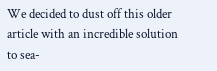We decided to dust off this older article with an incredible solution to sea-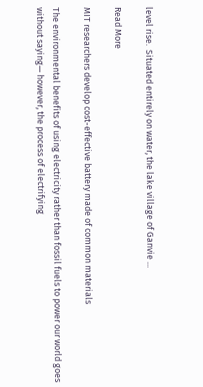level rise.  Situated entirely on water, the lake village of Ganvie ...

Read More

MIT researchers develop cost-effective battery made of common materials

The environmental benefits of using electricity rather than fossil fuels to power our world goes without saying— however, the process of electrifying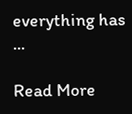everything has ...

Read More